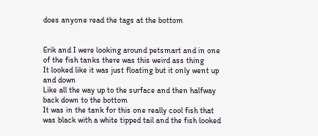does anyone read the tags at the bottom


Erik and I were looking around petsmart and in one of the fish tanks there was this weird ass thing
It looked like it was just floating but it only went up and down
Like all the way up to the surface and then halfway back down to the bottom
It was in the tank for this one really cool fish that was black with a white tipped tail and the fish looked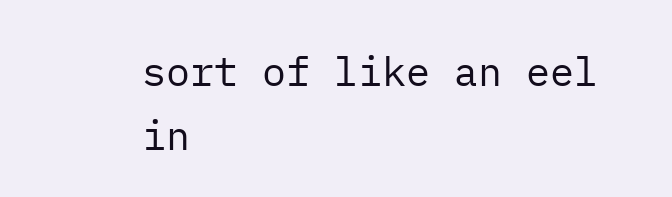sort of like an eel in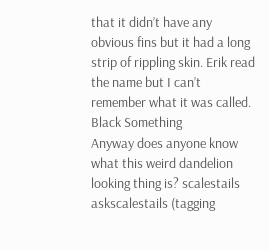that it didn’t have any obvious fins but it had a long strip of rippling skin. Erik read the name but I can’t remember what it was called. Black Something
Anyway does anyone know what this weird dandelion looking thing is? scalestails askscalestails (tagging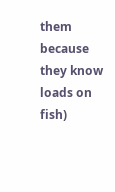them because they know loads on fish)